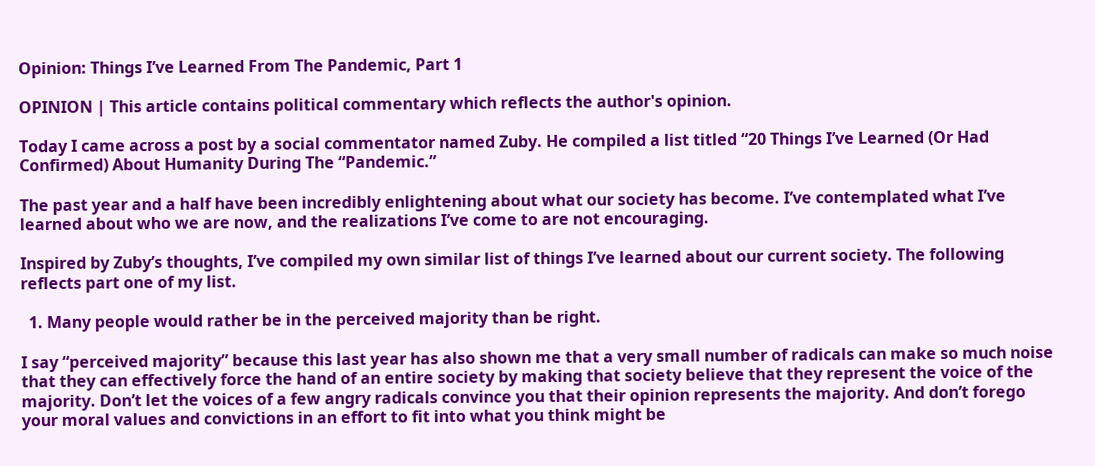Opinion: Things I’ve Learned From The Pandemic, Part 1

OPINION | This article contains political commentary which reflects the author's opinion.

Today I came across a post by a social commentator named Zuby. He compiled a list titled “20 Things I’ve Learned (Or Had Confirmed) About Humanity During The “Pandemic.”

The past year and a half have been incredibly enlightening about what our society has become. I’ve contemplated what I’ve learned about who we are now, and the realizations I’ve come to are not encouraging.

Inspired by Zuby’s thoughts, I’ve compiled my own similar list of things I’ve learned about our current society. The following reflects part one of my list.

  1. Many people would rather be in the perceived majority than be right.

I say “perceived majority” because this last year has also shown me that a very small number of radicals can make so much noise that they can effectively force the hand of an entire society by making that society believe that they represent the voice of the majority. Don’t let the voices of a few angry radicals convince you that their opinion represents the majority. And don’t forego your moral values and convictions in an effort to fit into what you think might be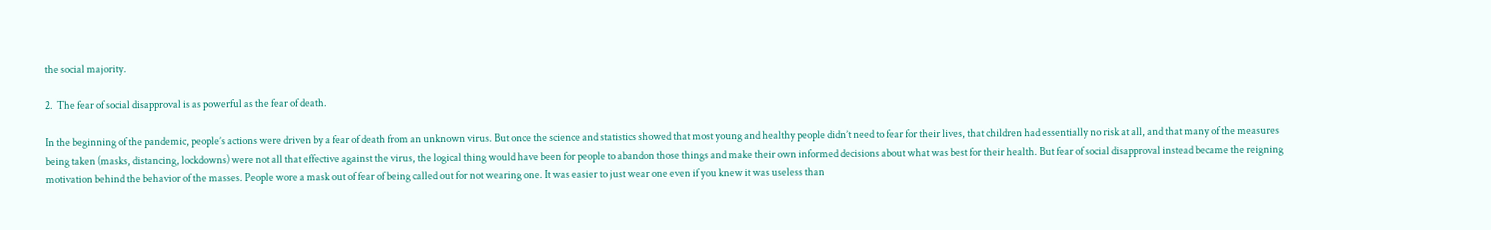the social majority.

2.  The fear of social disapproval is as powerful as the fear of death.

In the beginning of the pandemic, people’s actions were driven by a fear of death from an unknown virus. But once the science and statistics showed that most young and healthy people didn’t need to fear for their lives, that children had essentially no risk at all, and that many of the measures being taken (masks, distancing, lockdowns) were not all that effective against the virus, the logical thing would have been for people to abandon those things and make their own informed decisions about what was best for their health. But fear of social disapproval instead became the reigning motivation behind the behavior of the masses. People wore a mask out of fear of being called out for not wearing one. It was easier to just wear one even if you knew it was useless than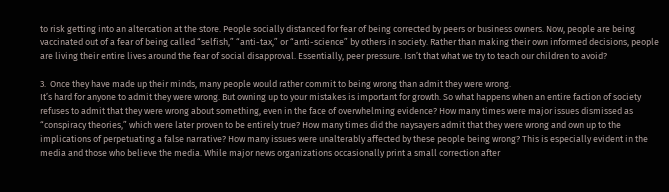to risk getting into an altercation at the store. People socially distanced for fear of being corrected by peers or business owners. Now, people are being vaccinated out of a fear of being called “selfish,” “anti-tax,” or “anti-science” by others in society. Rather than making their own informed decisions, people are living their entire lives around the fear of social disapproval. Essentially, peer pressure. Isn’t that what we try to teach our children to avoid?

3.  Once they have made up their minds, many people would rather commit to being wrong than admit they were wrong.
It’s hard for anyone to admit they were wrong. But owning up to your mistakes is important for growth. So what happens when an entire faction of society refuses to admit that they were wrong about something, even in the face of overwhelming evidence? How many times were major issues dismissed as “conspiracy theories,” which were later proven to be entirely true? How many times did the naysayers admit that they were wrong and own up to the implications of perpetuating a false narrative? How many issues were unalterably affected by these people being wrong? This is especially evident in the media and those who believe the media. While major news organizations occasionally print a small correction after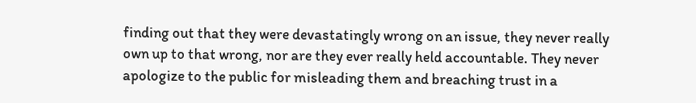finding out that they were devastatingly wrong on an issue, they never really own up to that wrong, nor are they ever really held accountable. They never apologize to the public for misleading them and breaching trust in a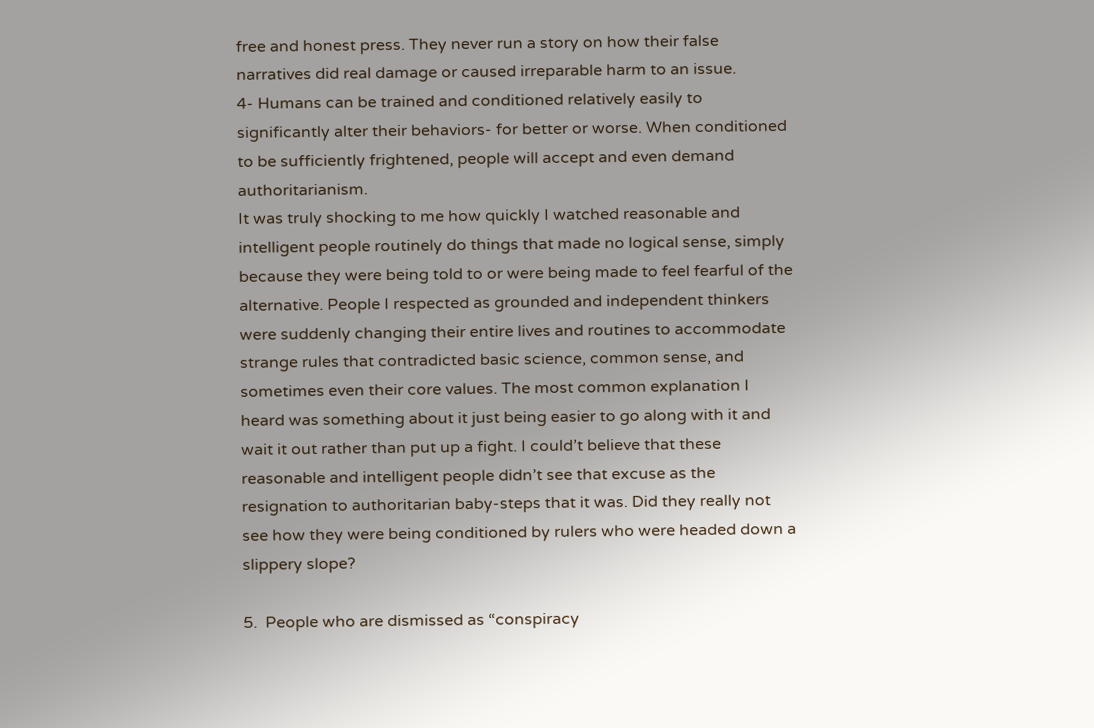free and honest press. They never run a story on how their false narratives did real damage or caused irreparable harm to an issue.
4- Humans can be trained and conditioned relatively easily to significantly alter their behaviors- for better or worse. When conditioned to be sufficiently frightened, people will accept and even demand authoritarianism.
It was truly shocking to me how quickly I watched reasonable and intelligent people routinely do things that made no logical sense, simply because they were being told to or were being made to feel fearful of the alternative. People I respected as grounded and independent thinkers were suddenly changing their entire lives and routines to accommodate strange rules that contradicted basic science, common sense, and sometimes even their core values. The most common explanation I heard was something about it just being easier to go along with it and wait it out rather than put up a fight. I could’t believe that these reasonable and intelligent people didn’t see that excuse as the resignation to authoritarian baby-steps that it was. Did they really not see how they were being conditioned by rulers who were headed down a slippery slope?

5.  People who are dismissed as “conspiracy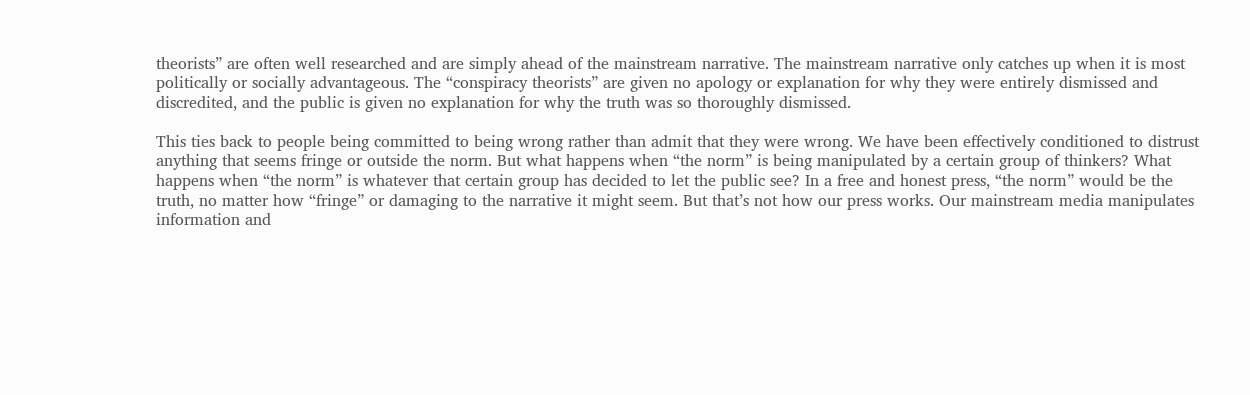theorists” are often well researched and are simply ahead of the mainstream narrative. The mainstream narrative only catches up when it is most politically or socially advantageous. The “conspiracy theorists” are given no apology or explanation for why they were entirely dismissed and discredited, and the public is given no explanation for why the truth was so thoroughly dismissed.

This ties back to people being committed to being wrong rather than admit that they were wrong. We have been effectively conditioned to distrust anything that seems fringe or outside the norm. But what happens when “the norm” is being manipulated by a certain group of thinkers? What happens when “the norm” is whatever that certain group has decided to let the public see? In a free and honest press, “the norm” would be the truth, no matter how “fringe” or damaging to the narrative it might seem. But that’s not how our press works. Our mainstream media manipulates information and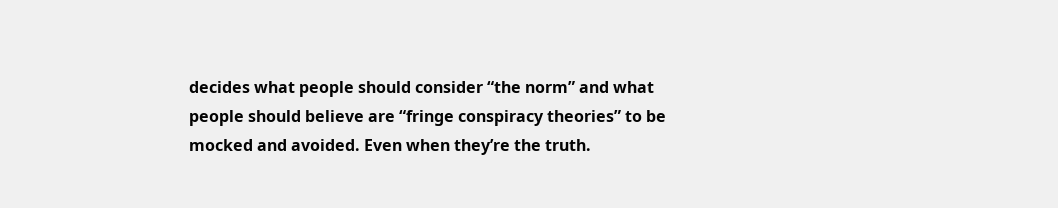decides what people should consider “the norm” and what people should believe are “fringe conspiracy theories” to be mocked and avoided. Even when they’re the truth.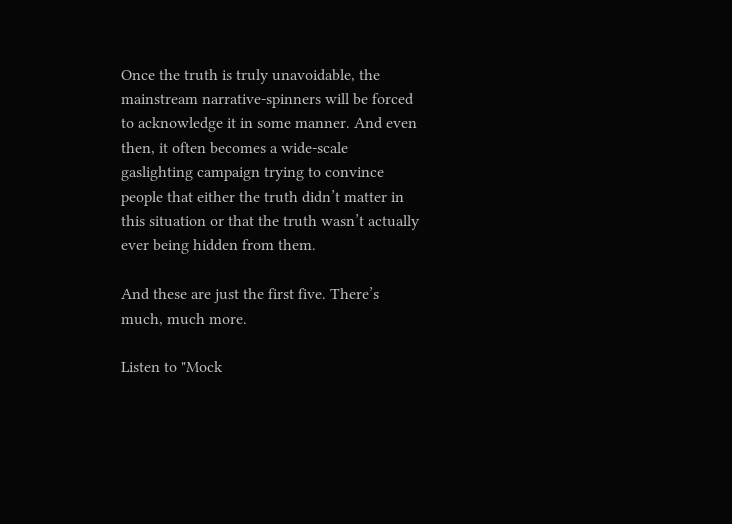Once the truth is truly unavoidable, the mainstream narrative-spinners will be forced to acknowledge it in some manner. And even then, it often becomes a wide-scale gaslighting campaign trying to convince people that either the truth didn’t matter in this situation or that the truth wasn’t actually ever being hidden from them.

And these are just the first five. There’s much, much more.

Listen to "Mock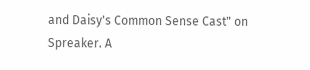and Daisy's Common Sense Cast" on Spreaker. A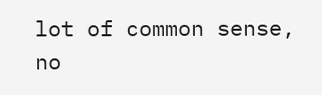lot of common sense, no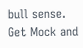bull sense. Get Mock and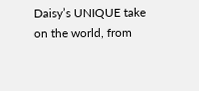Daisy’s UNIQUE take on the world, from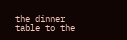the dinner table to the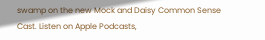swamp on the new Mock and Daisy Common Sense Cast. Listen on Apple Podcasts,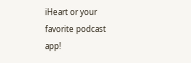iHeart or your favorite podcast app!